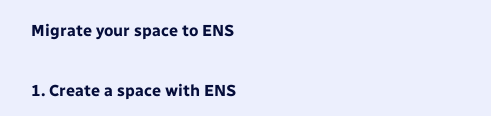Migrate your space to ENS

1. Create a space with ENS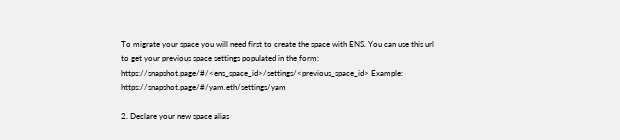To migrate your space you will need first to create the space with ENS. You can use this url to get your previous space settings populated in the form: https://snapshot.page/#/<ens_space_id>/settings/<previous_space_id> Example: https://snapshot.page/#/yam.eth/settings/yam

2. Declare your new space alias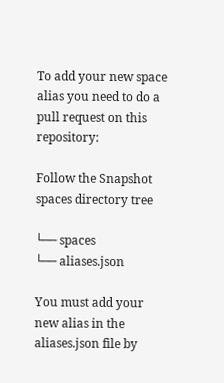To add your new space alias you need to do a pull request on this repository:

Follow the Snapshot spaces directory tree

└── spaces
└── aliases.json

You must add your new alias in the aliases.json file by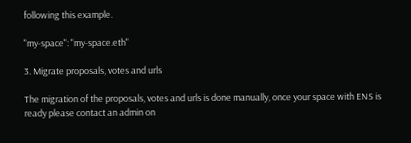following this example.

"my-space": "my-space.eth"

3. Migrate proposals, votes and urls

The migration of the proposals, votes and urls is done manually, once your space with ENS is ready please contact an admin on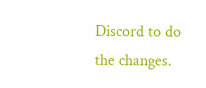Discord to do the changes.